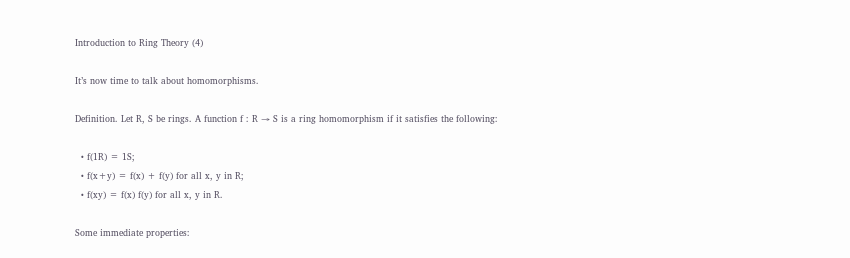Introduction to Ring Theory (4)

It’s now time to talk about homomorphisms.

Definition. Let R, S be rings. A function f : R → S is a ring homomorphism if it satisfies the following:

  • f(1R) = 1S;
  • f(x+y) = f(x) + f(y) for all x, y in R;
  • f(xy) = f(x) f(y) for all x, y in R.

Some immediate properties: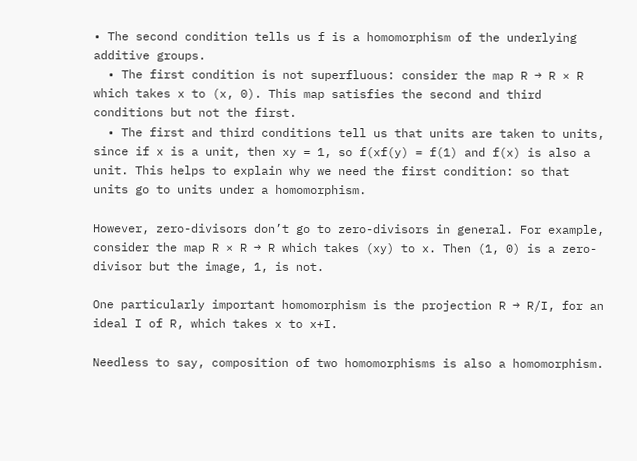• The second condition tells us f is a homomorphism of the underlying additive groups.
  • The first condition is not superfluous: consider the map R → R × R which takes x to (x, 0). This map satisfies the second and third conditions but not the first.
  • The first and third conditions tell us that units are taken to units, since if x is a unit, then xy = 1, so f(xf(y) = f(1) and f(x) is also a unit. This helps to explain why we need the first condition: so that units go to units under a homomorphism.

However, zero-divisors don’t go to zero-divisors in general. For example, consider the map R × R → R which takes (xy) to x. Then (1, 0) is a zero-divisor but the image, 1, is not.

One particularly important homomorphism is the projection R → R/I, for an ideal I of R, which takes x to x+I.

Needless to say, composition of two homomorphisms is also a homomorphism.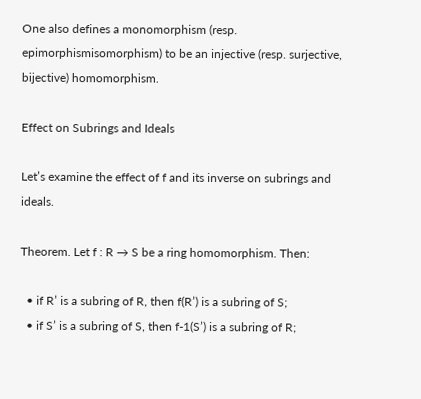One also defines a monomorphism (resp. epimorphismisomorphism) to be an injective (resp. surjective, bijective) homomorphism.

Effect on Subrings and Ideals

Let’s examine the effect of f and its inverse on subrings and ideals.

Theorem. Let f : R → S be a ring homomorphism. Then:

  • if R’ is a subring of R, then f(R’) is a subring of S;
  • if S’ is a subring of S, then f-1(S’) is a subring of R;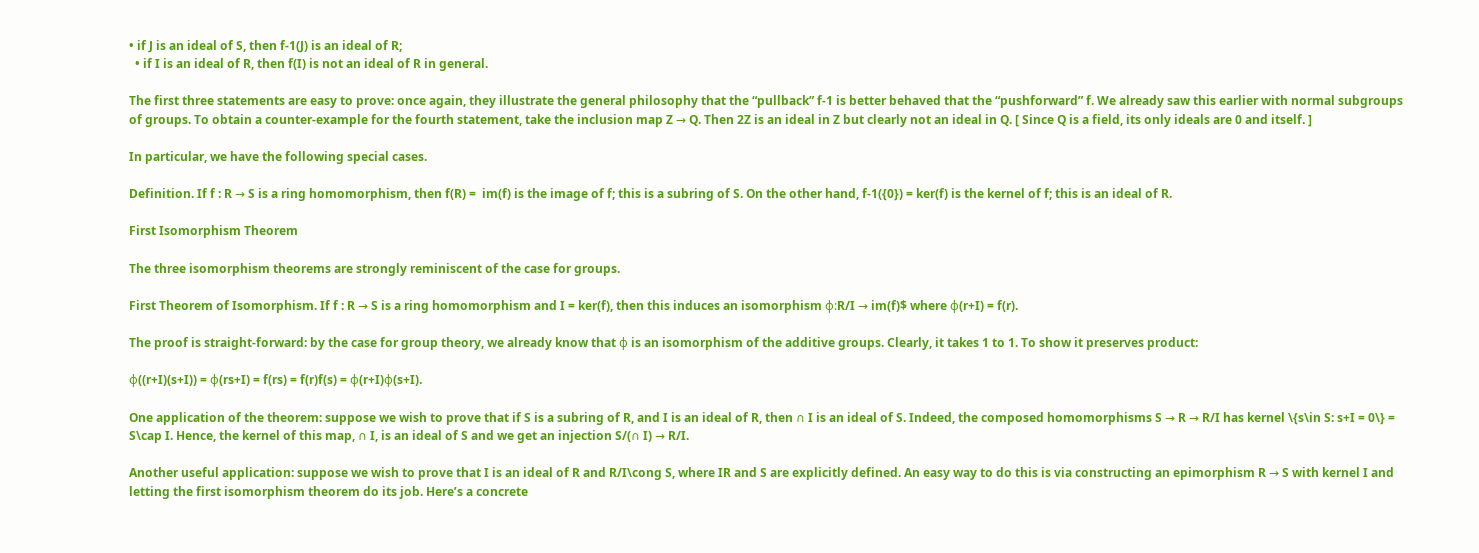• if J is an ideal of S, then f-1(J) is an ideal of R;
  • if I is an ideal of R, then f(I) is not an ideal of R in general.

The first three statements are easy to prove: once again, they illustrate the general philosophy that the “pullback” f-1 is better behaved that the “pushforward” f. We already saw this earlier with normal subgroups of groups. To obtain a counter-example for the fourth statement, take the inclusion map Z → Q. Then 2Z is an ideal in Z but clearly not an ideal in Q. [ Since Q is a field, its only ideals are 0 and itself. ]

In particular, we have the following special cases.

Definition. If f : R → S is a ring homomorphism, then f(R) =  im(f) is the image of f; this is a subring of S. On the other hand, f-1({0}) = ker(f) is the kernel of f; this is an ideal of R.

First Isomorphism Theorem

The three isomorphism theorems are strongly reminiscent of the case for groups.

First Theorem of Isomorphism. If f : R → S is a ring homomorphism and I = ker(f), then this induces an isomorphism φ:R/I → im(f)$ where φ(r+I) = f(r).

The proof is straight-forward: by the case for group theory, we already know that φ is an isomorphism of the additive groups. Clearly, it takes 1 to 1. To show it preserves product:

φ((r+I)(s+I)) = φ(rs+I) = f(rs) = f(r)f(s) = φ(r+I)φ(s+I).

One application of the theorem: suppose we wish to prove that if S is a subring of R, and I is an ideal of R, then ∩ I is an ideal of S. Indeed, the composed homomorphisms S → R → R/I has kernel \{s\in S: s+I = 0\} = S\cap I. Hence, the kernel of this map, ∩ I, is an ideal of S and we get an injection S/(∩ I) → R/I.

Another useful application: suppose we wish to prove that I is an ideal of R and R/I\cong S, where IR and S are explicitly defined. An easy way to do this is via constructing an epimorphism R → S with kernel I and letting the first isomorphism theorem do its job. Here’s a concrete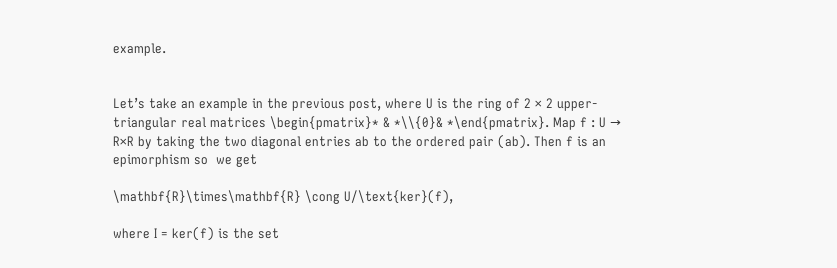example.


Let’s take an example in the previous post, where U is the ring of 2 × 2 upper-triangular real matrices \begin{pmatrix}* & *\\{0}& *\end{pmatrix}. Map f : U → R×R by taking the two diagonal entries ab to the ordered pair (ab). Then f is an epimorphism so  we get

\mathbf{R}\times\mathbf{R} \cong U/\text{ker}(f),

where I = ker(f) is the set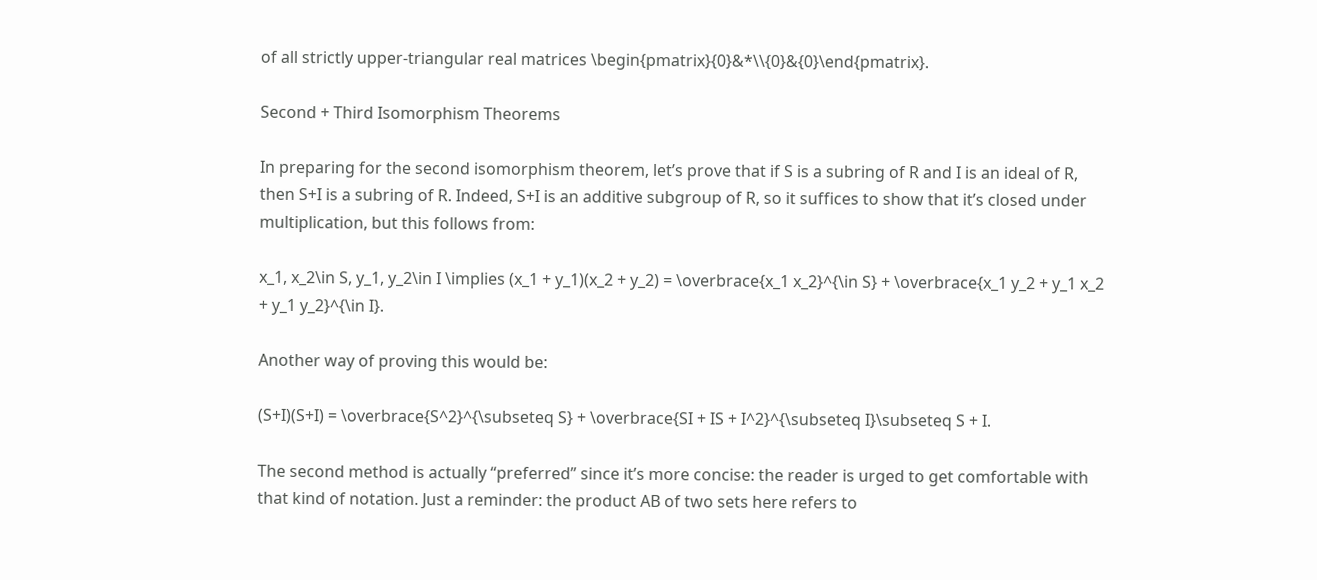of all strictly upper-triangular real matrices \begin{pmatrix}{0}&*\\{0}&{0}\end{pmatrix}.

Second + Third Isomorphism Theorems

In preparing for the second isomorphism theorem, let’s prove that if S is a subring of R and I is an ideal of R, then S+I is a subring of R. Indeed, S+I is an additive subgroup of R, so it suffices to show that it’s closed under multiplication, but this follows from:

x_1, x_2\in S, y_1, y_2\in I \implies (x_1 + y_1)(x_2 + y_2) = \overbrace{x_1 x_2}^{\in S} + \overbrace{x_1 y_2 + y_1 x_2 + y_1 y_2}^{\in I}.

Another way of proving this would be:

(S+I)(S+I) = \overbrace{S^2}^{\subseteq S} + \overbrace{SI + IS + I^2}^{\subseteq I}\subseteq S + I.

The second method is actually “preferred” since it’s more concise: the reader is urged to get comfortable with that kind of notation. Just a reminder: the product AB of two sets here refers to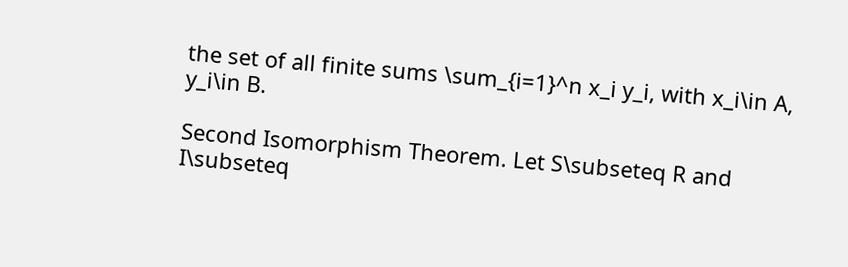the set of all finite sums \sum_{i=1}^n x_i y_i, with x_i\in A, y_i\in B.

Second Isomorphism Theorem. Let S\subseteq R and I\subseteq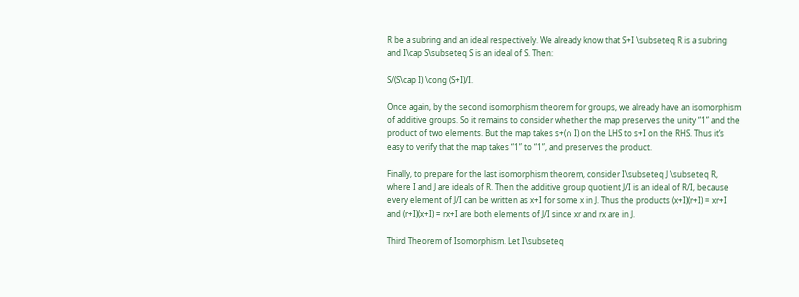R be a subring and an ideal respectively. We already know that S+I \subseteq R is a subring and I\cap S\subseteq S is an ideal of S. Then:

S/(S\cap I) \cong (S+I)/I.

Once again, by the second isomorphism theorem for groups, we already have an isomorphism of additive groups. So it remains to consider whether the map preserves the unity “1” and the product of two elements. But the map takes s+(∩ I) on the LHS to s+I on the RHS. Thus it’s easy to verify that the map takes “1” to “1”, and preserves the product.

Finally, to prepare for the last isomorphism theorem, consider I\subseteq J \subseteq R, where I and J are ideals of R. Then the additive group quotient J/I is an ideal of R/I, because every element of J/I can be written as x+I for some x in J. Thus the products (x+I)(r+I) = xr+I and (r+I)(x+I) = rx+I are both elements of J/I since xr and rx are in J.

Third Theorem of Isomorphism. Let I\subseteq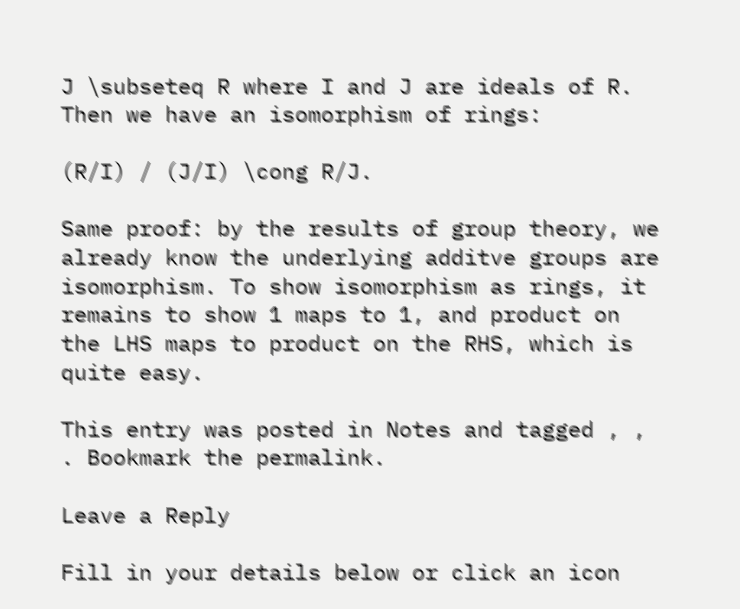J \subseteq R where I and J are ideals of R. Then we have an isomorphism of rings:

(R/I) / (J/I) \cong R/J.

Same proof: by the results of group theory, we already know the underlying additve groups are isomorphism. To show isomorphism as rings, it remains to show 1 maps to 1, and product on the LHS maps to product on the RHS, which is quite easy.

This entry was posted in Notes and tagged , , . Bookmark the permalink.

Leave a Reply

Fill in your details below or click an icon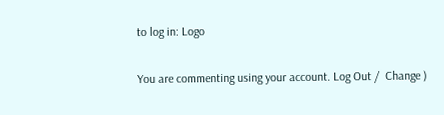to log in: Logo

You are commenting using your account. Log Out /  Change )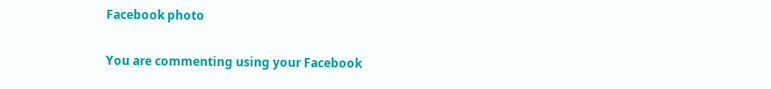Facebook photo

You are commenting using your Facebook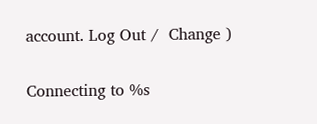account. Log Out /  Change )

Connecting to %s